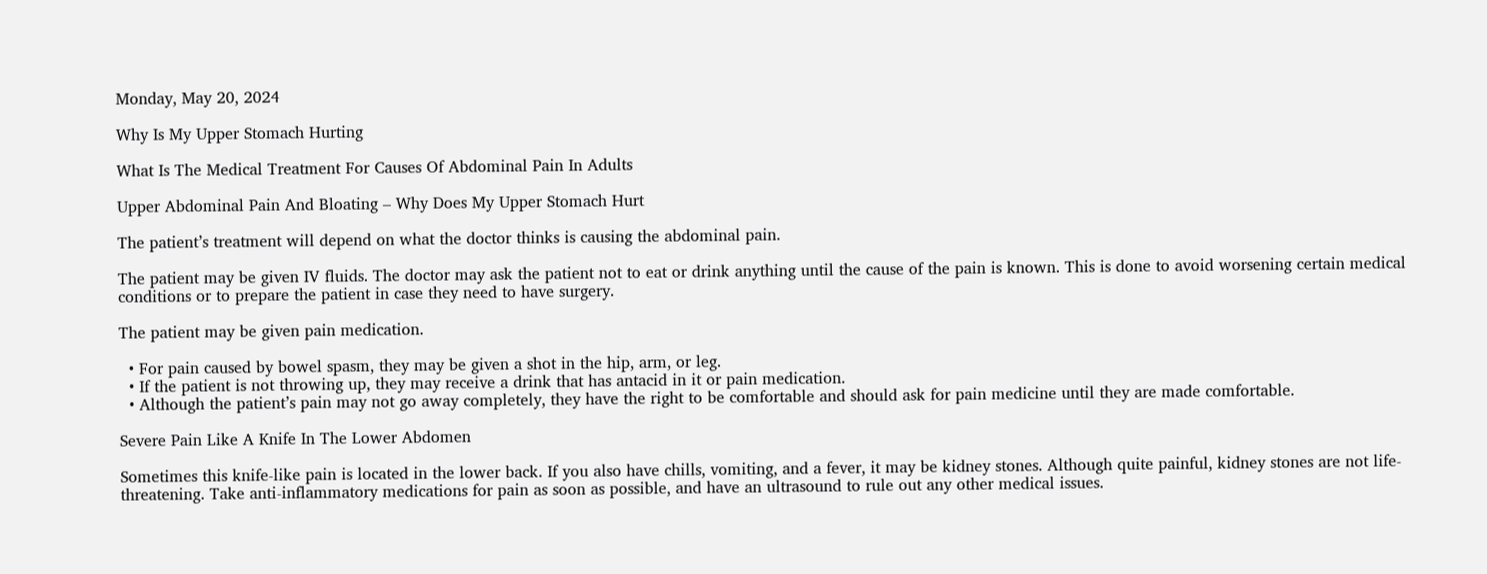Monday, May 20, 2024

Why Is My Upper Stomach Hurting

What Is The Medical Treatment For Causes Of Abdominal Pain In Adults

Upper Abdominal Pain And Bloating – Why Does My Upper Stomach Hurt

The patient’s treatment will depend on what the doctor thinks is causing the abdominal pain.

The patient may be given IV fluids. The doctor may ask the patient not to eat or drink anything until the cause of the pain is known. This is done to avoid worsening certain medical conditions or to prepare the patient in case they need to have surgery.

The patient may be given pain medication.

  • For pain caused by bowel spasm, they may be given a shot in the hip, arm, or leg.
  • If the patient is not throwing up, they may receive a drink that has antacid in it or pain medication.
  • Although the patient’s pain may not go away completely, they have the right to be comfortable and should ask for pain medicine until they are made comfortable.

Severe Pain Like A Knife In The Lower Abdomen

Sometimes this knife-like pain is located in the lower back. If you also have chills, vomiting, and a fever, it may be kidney stones. Although quite painful, kidney stones are not life-threatening. Take anti-inflammatory medications for pain as soon as possible, and have an ultrasound to rule out any other medical issues.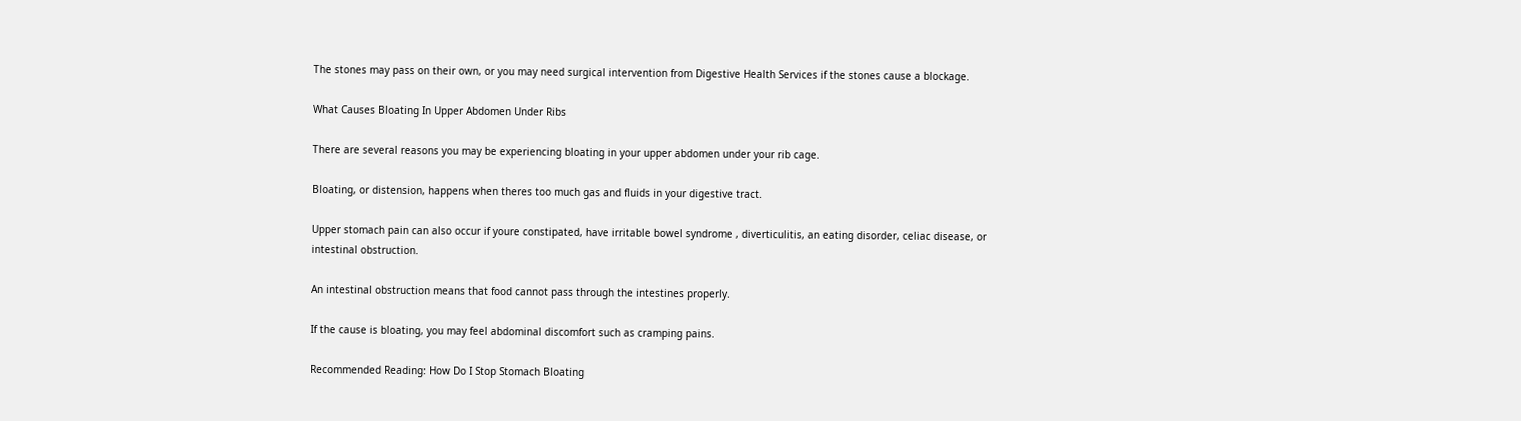The stones may pass on their own, or you may need surgical intervention from Digestive Health Services if the stones cause a blockage.

What Causes Bloating In Upper Abdomen Under Ribs

There are several reasons you may be experiencing bloating in your upper abdomen under your rib cage.

Bloating, or distension, happens when theres too much gas and fluids in your digestive tract.

Upper stomach pain can also occur if youre constipated, have irritable bowel syndrome , diverticulitis, an eating disorder, celiac disease, or intestinal obstruction.

An intestinal obstruction means that food cannot pass through the intestines properly.

If the cause is bloating, you may feel abdominal discomfort such as cramping pains.

Recommended Reading: How Do I Stop Stomach Bloating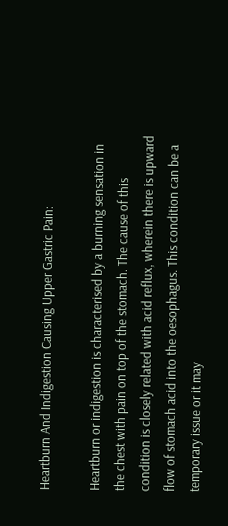Heartburn And Indigestion Causing Upper Gastric Pain:

Heartburn or indigestion is characterised by a burning sensation in the chest with pain on top of the stomach. The cause of this condition is closely related with acid reflux, wherein there is upward flow of stomach acid into the oesophagus. This condition can be a temporary issue or it may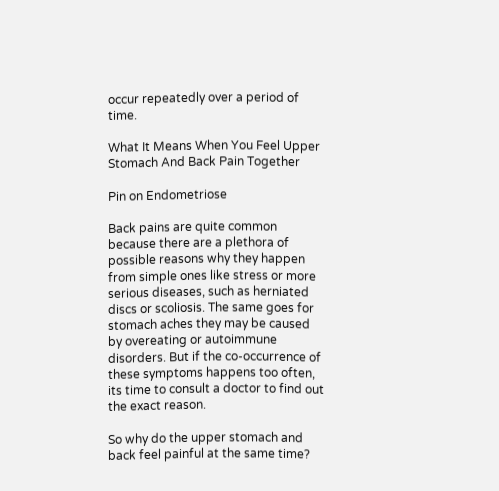occur repeatedly over a period of time.

What It Means When You Feel Upper Stomach And Back Pain Together

Pin on Endometriose

Back pains are quite common because there are a plethora of possible reasons why they happen from simple ones like stress or more serious diseases, such as herniated discs or scoliosis. The same goes for stomach aches they may be caused by overeating or autoimmune disorders. But if the co-occurrence of these symptoms happens too often, its time to consult a doctor to find out the exact reason.

So why do the upper stomach and back feel painful at the same time?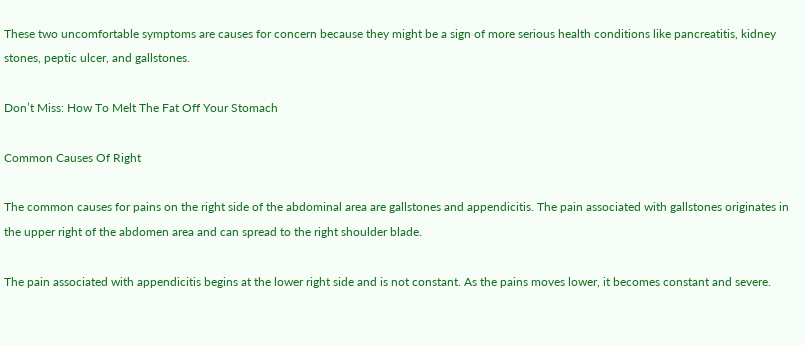These two uncomfortable symptoms are causes for concern because they might be a sign of more serious health conditions like pancreatitis, kidney stones, peptic ulcer, and gallstones.

Don’t Miss: How To Melt The Fat Off Your Stomach

Common Causes Of Right

The common causes for pains on the right side of the abdominal area are gallstones and appendicitis. The pain associated with gallstones originates in the upper right of the abdomen area and can spread to the right shoulder blade.

The pain associated with appendicitis begins at the lower right side and is not constant. As the pains moves lower, it becomes constant and severe.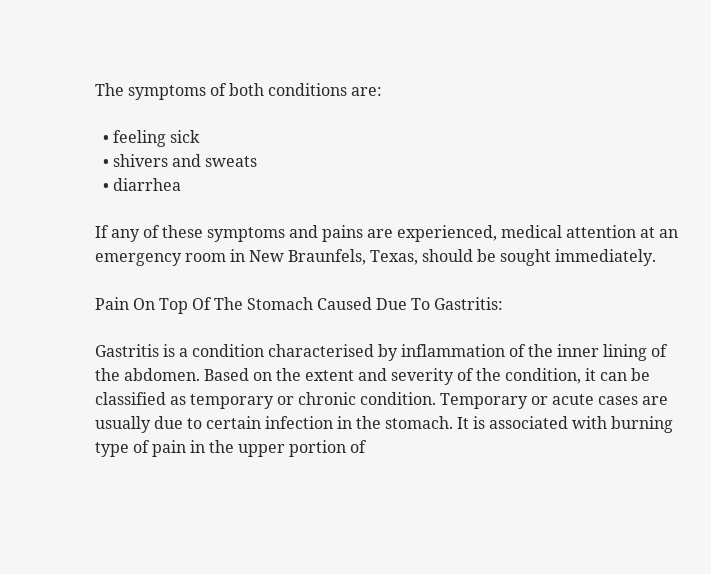The symptoms of both conditions are:

  • feeling sick
  • shivers and sweats
  • diarrhea

If any of these symptoms and pains are experienced, medical attention at an emergency room in New Braunfels, Texas, should be sought immediately.

Pain On Top Of The Stomach Caused Due To Gastritis:

Gastritis is a condition characterised by inflammation of the inner lining of the abdomen. Based on the extent and severity of the condition, it can be classified as temporary or chronic condition. Temporary or acute cases are usually due to certain infection in the stomach. It is associated with burning type of pain in the upper portion of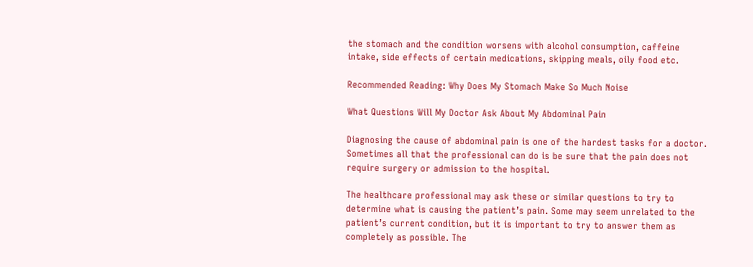the stomach and the condition worsens with alcohol consumption, caffeine intake, side effects of certain medications, skipping meals, oily food etc.

Recommended Reading: Why Does My Stomach Make So Much Noise

What Questions Will My Doctor Ask About My Abdominal Pain

Diagnosing the cause of abdominal pain is one of the hardest tasks for a doctor. Sometimes all that the professional can do is be sure that the pain does not require surgery or admission to the hospital.

The healthcare professional may ask these or similar questions to try to determine what is causing the patient’s pain. Some may seem unrelated to the patient’s current condition, but it is important to try to answer them as completely as possible. The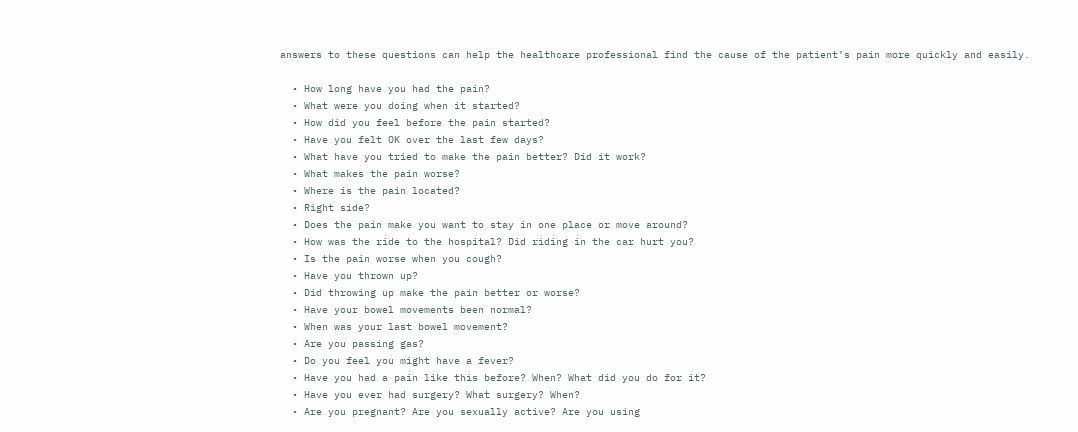answers to these questions can help the healthcare professional find the cause of the patient’s pain more quickly and easily.

  • How long have you had the pain?
  • What were you doing when it started?
  • How did you feel before the pain started?
  • Have you felt OK over the last few days?
  • What have you tried to make the pain better? Did it work?
  • What makes the pain worse?
  • Where is the pain located?
  • Right side?
  • Does the pain make you want to stay in one place or move around?
  • How was the ride to the hospital? Did riding in the car hurt you?
  • Is the pain worse when you cough?
  • Have you thrown up?
  • Did throwing up make the pain better or worse?
  • Have your bowel movements been normal?
  • When was your last bowel movement?
  • Are you passing gas?
  • Do you feel you might have a fever?
  • Have you had a pain like this before? When? What did you do for it?
  • Have you ever had surgery? What surgery? When?
  • Are you pregnant? Are you sexually active? Are you using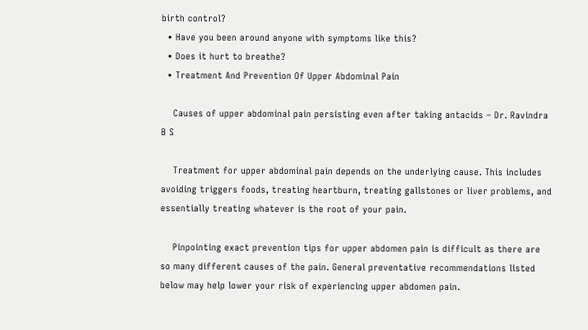birth control?
  • Have you been around anyone with symptoms like this?
  • Does it hurt to breathe?
  • Treatment And Prevention Of Upper Abdominal Pain

    Causes of upper abdominal pain persisting even after taking antacids – Dr. Ravindra B S

    Treatment for upper abdominal pain depends on the underlying cause. This includes avoiding triggers foods, treating heartburn, treating gallstones or liver problems, and essentially treating whatever is the root of your pain.

    Pinpointing exact prevention tips for upper abdomen pain is difficult as there are so many different causes of the pain. General preventative recommendations listed below may help lower your risk of experiencing upper abdomen pain.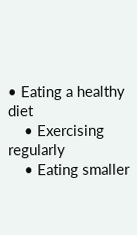• Eating a healthy diet
    • Exercising regularly
    • Eating smaller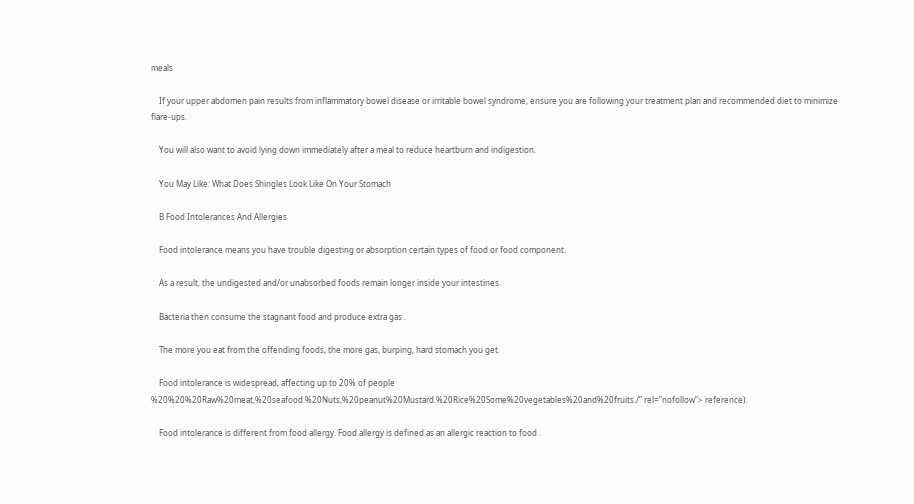meals

    If your upper abdomen pain results from inflammatory bowel disease or irritable bowel syndrome, ensure you are following your treatment plan and recommended diet to minimize flare-ups.

    You will also want to avoid lying down immediately after a meal to reduce heartburn and indigestion.

    You May Like: What Does Shingles Look Like On Your Stomach

    B Food Intolerances And Allergies

    Food intolerance means you have trouble digesting or absorption certain types of food or food component.

    As a result, the undigested and/or unabsorbed foods remain longer inside your intestines.

    Bacteria then consume the stagnant food and produce extra gas .

    The more you eat from the offending foods, the more gas, burping, hard stomach you get.

    Food intolerance is widespread, affecting up to 20% of people %20%20%20Raw%20meat,%20seafood.%20Nuts,%20peanut%20Mustard.%20Rice%20Some%20vegetables%20and%20fruits./” rel=”nofollow”> reference).

    Food intolerance is different from food allergy. Food allergy is defined as an allergic reaction to food .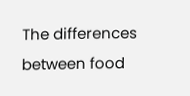The differences between food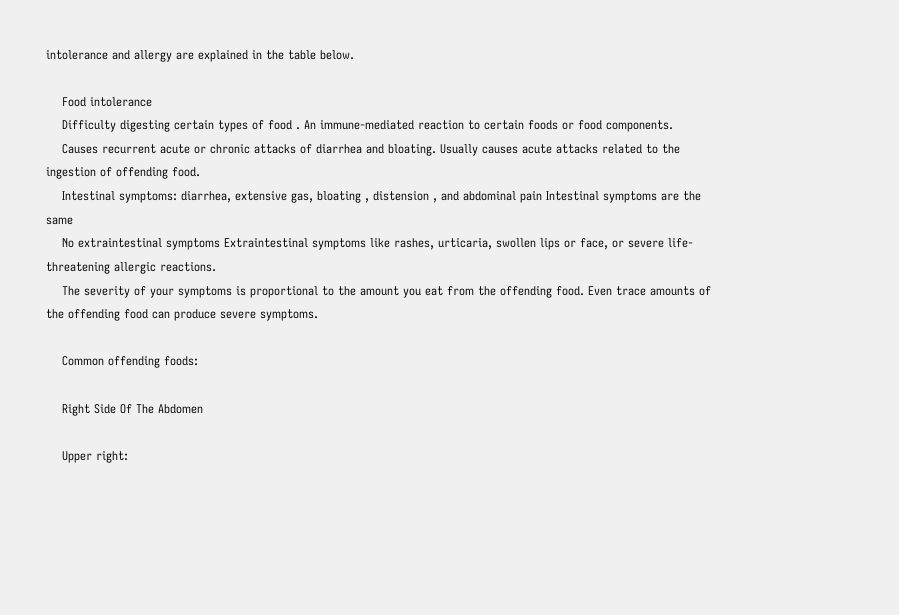intolerance and allergy are explained in the table below.

    Food intolerance
    Difficulty digesting certain types of food . An immune-mediated reaction to certain foods or food components.
    Causes recurrent acute or chronic attacks of diarrhea and bloating. Usually causes acute attacks related to the ingestion of offending food.
    Intestinal symptoms: diarrhea, extensive gas, bloating , distension , and abdominal pain Intestinal symptoms are the same
    No extraintestinal symptoms Extraintestinal symptoms like rashes, urticaria, swollen lips or face, or severe life-threatening allergic reactions.
    The severity of your symptoms is proportional to the amount you eat from the offending food. Even trace amounts of the offending food can produce severe symptoms.

    Common offending foods:

    Right Side Of The Abdomen

    Upper right: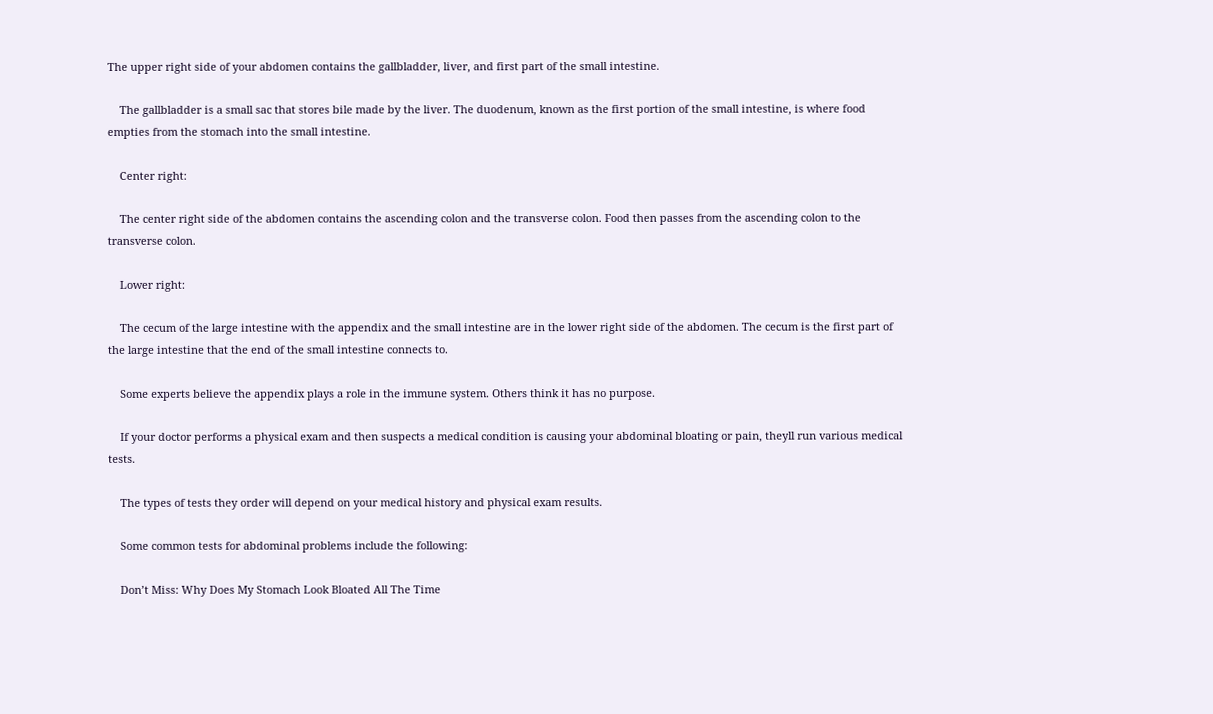The upper right side of your abdomen contains the gallbladder, liver, and first part of the small intestine.

    The gallbladder is a small sac that stores bile made by the liver. The duodenum, known as the first portion of the small intestine, is where food empties from the stomach into the small intestine.

    Center right:

    The center right side of the abdomen contains the ascending colon and the transverse colon. Food then passes from the ascending colon to the transverse colon.

    Lower right:

    The cecum of the large intestine with the appendix and the small intestine are in the lower right side of the abdomen. The cecum is the first part of the large intestine that the end of the small intestine connects to.

    Some experts believe the appendix plays a role in the immune system. Others think it has no purpose.

    If your doctor performs a physical exam and then suspects a medical condition is causing your abdominal bloating or pain, theyll run various medical tests.

    The types of tests they order will depend on your medical history and physical exam results.

    Some common tests for abdominal problems include the following:

    Don’t Miss: Why Does My Stomach Look Bloated All The Time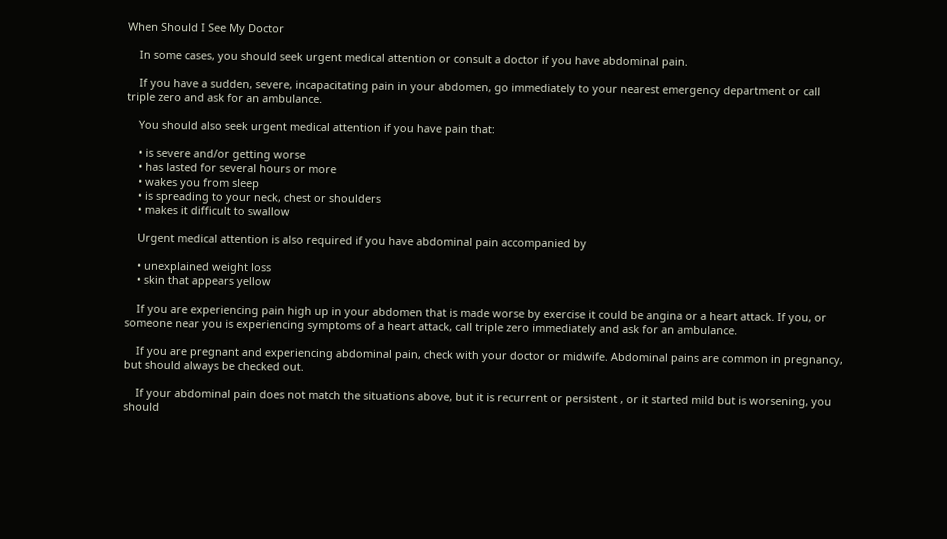When Should I See My Doctor

    In some cases, you should seek urgent medical attention or consult a doctor if you have abdominal pain.

    If you have a sudden, severe, incapacitating pain in your abdomen, go immediately to your nearest emergency department or call triple zero and ask for an ambulance.

    You should also seek urgent medical attention if you have pain that:

    • is severe and/or getting worse
    • has lasted for several hours or more
    • wakes you from sleep
    • is spreading to your neck, chest or shoulders
    • makes it difficult to swallow

    Urgent medical attention is also required if you have abdominal pain accompanied by

    • unexplained weight loss
    • skin that appears yellow

    If you are experiencing pain high up in your abdomen that is made worse by exercise it could be angina or a heart attack. If you, or someone near you is experiencing symptoms of a heart attack, call triple zero immediately and ask for an ambulance.

    If you are pregnant and experiencing abdominal pain, check with your doctor or midwife. Abdominal pains are common in pregnancy, but should always be checked out.

    If your abdominal pain does not match the situations above, but it is recurrent or persistent , or it started mild but is worsening, you should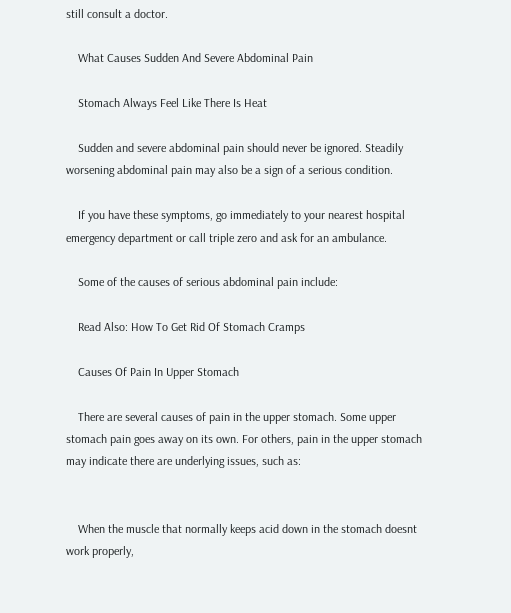still consult a doctor.

    What Causes Sudden And Severe Abdominal Pain

    Stomach Always Feel Like There Is Heat

    Sudden and severe abdominal pain should never be ignored. Steadily worsening abdominal pain may also be a sign of a serious condition.

    If you have these symptoms, go immediately to your nearest hospital emergency department or call triple zero and ask for an ambulance.

    Some of the causes of serious abdominal pain include:

    Read Also: How To Get Rid Of Stomach Cramps

    Causes Of Pain In Upper Stomach

    There are several causes of pain in the upper stomach. Some upper stomach pain goes away on its own. For others, pain in the upper stomach may indicate there are underlying issues, such as:


    When the muscle that normally keeps acid down in the stomach doesnt work properly,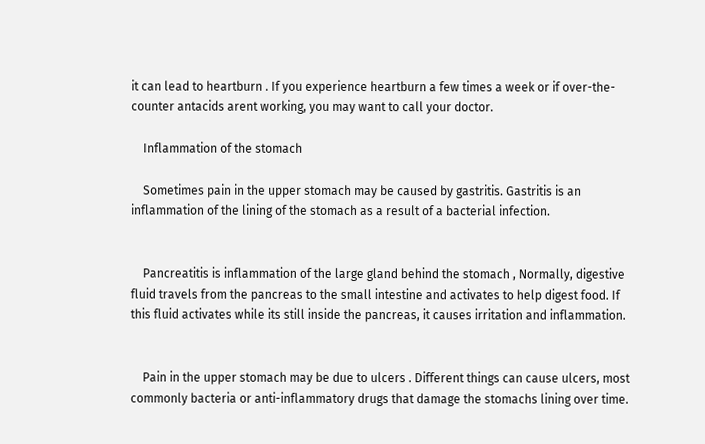it can lead to heartburn . If you experience heartburn a few times a week or if over-the-counter antacids arent working, you may want to call your doctor.

    Inflammation of the stomach

    Sometimes pain in the upper stomach may be caused by gastritis. Gastritis is an inflammation of the lining of the stomach as a result of a bacterial infection.


    Pancreatitis is inflammation of the large gland behind the stomach , Normally, digestive fluid travels from the pancreas to the small intestine and activates to help digest food. If this fluid activates while its still inside the pancreas, it causes irritation and inflammation.


    Pain in the upper stomach may be due to ulcers . Different things can cause ulcers, most commonly bacteria or anti-inflammatory drugs that damage the stomachs lining over time.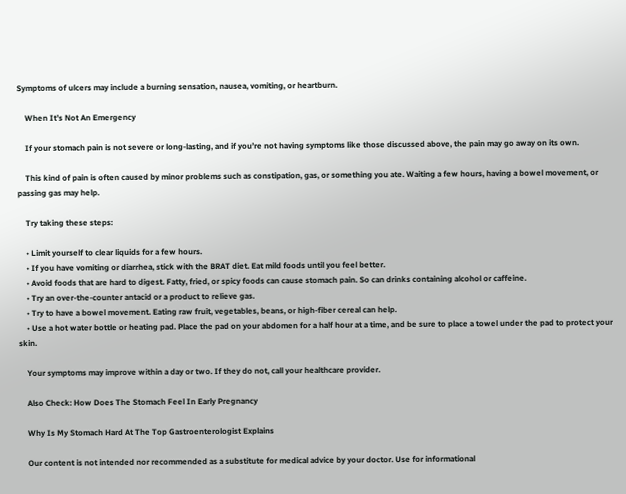Symptoms of ulcers may include a burning sensation, nausea, vomiting, or heartburn.

    When It’s Not An Emergency

    If your stomach pain is not severe or long-lasting, and if you’re not having symptoms like those discussed above, the pain may go away on its own.

    This kind of pain is often caused by minor problems such as constipation, gas, or something you ate. Waiting a few hours, having a bowel movement, or passing gas may help.

    Try taking these steps:

    • Limit yourself to clear liquids for a few hours.
    • If you have vomiting or diarrhea, stick with the BRAT diet. Eat mild foods until you feel better.
    • Avoid foods that are hard to digest. Fatty, fried, or spicy foods can cause stomach pain. So can drinks containing alcohol or caffeine.
    • Try an over-the-counter antacid or a product to relieve gas.
    • Try to have a bowel movement. Eating raw fruit, vegetables, beans, or high-fiber cereal can help.
    • Use a hot water bottle or heating pad. Place the pad on your abdomen for a half hour at a time, and be sure to place a towel under the pad to protect your skin.

    Your symptoms may improve within a day or two. If they do not, call your healthcare provider.

    Also Check: How Does The Stomach Feel In Early Pregnancy

    Why Is My Stomach Hard At The Top Gastroenterologist Explains

    Our content is not intended nor recommended as a substitute for medical advice by your doctor. Use for informational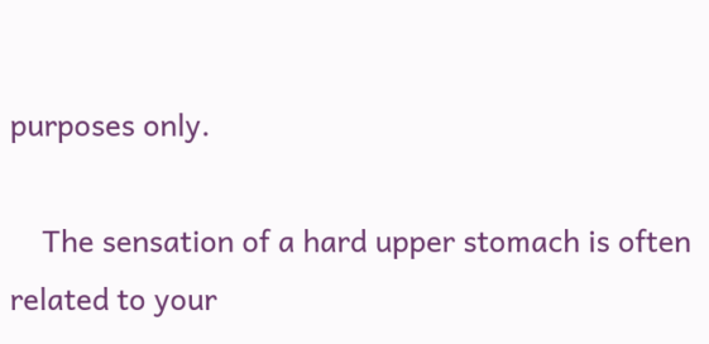purposes only.

    The sensation of a hard upper stomach is often related to your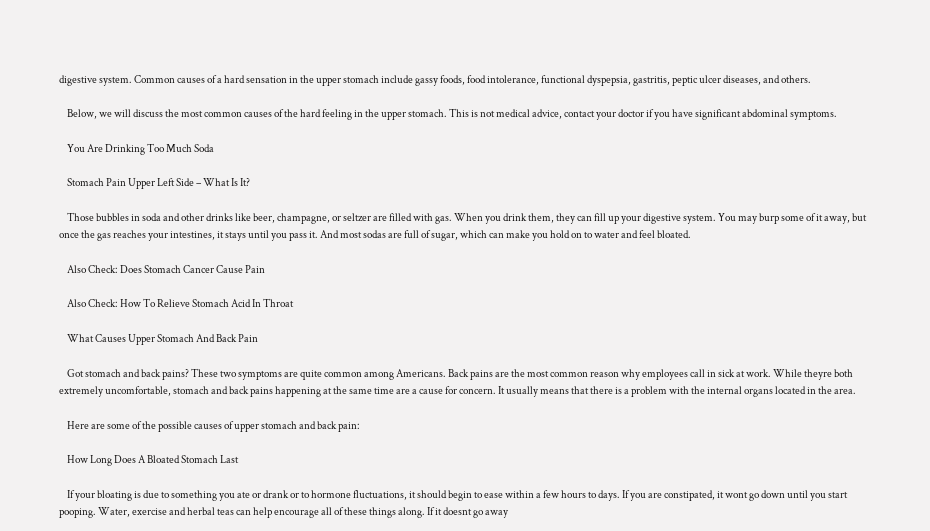digestive system. Common causes of a hard sensation in the upper stomach include gassy foods, food intolerance, functional dyspepsia, gastritis, peptic ulcer diseases, and others.

    Below, we will discuss the most common causes of the hard feeling in the upper stomach. This is not medical advice, contact your doctor if you have significant abdominal symptoms.

    You Are Drinking Too Much Soda

    Stomach Pain Upper Left Side – What Is It?

    Those bubbles in soda and other drinks like beer, champagne, or seltzer are filled with gas. When you drink them, they can fill up your digestive system. You may burp some of it away, but once the gas reaches your intestines, it stays until you pass it. And most sodas are full of sugar, which can make you hold on to water and feel bloated.

    Also Check: Does Stomach Cancer Cause Pain

    Also Check: How To Relieve Stomach Acid In Throat

    What Causes Upper Stomach And Back Pain

    Got stomach and back pains? These two symptoms are quite common among Americans. Back pains are the most common reason why employees call in sick at work. While theyre both extremely uncomfortable, stomach and back pains happening at the same time are a cause for concern. It usually means that there is a problem with the internal organs located in the area.

    Here are some of the possible causes of upper stomach and back pain:

    How Long Does A Bloated Stomach Last

    If your bloating is due to something you ate or drank or to hormone fluctuations, it should begin to ease within a few hours to days. If you are constipated, it wont go down until you start pooping. Water, exercise and herbal teas can help encourage all of these things along. If it doesnt go away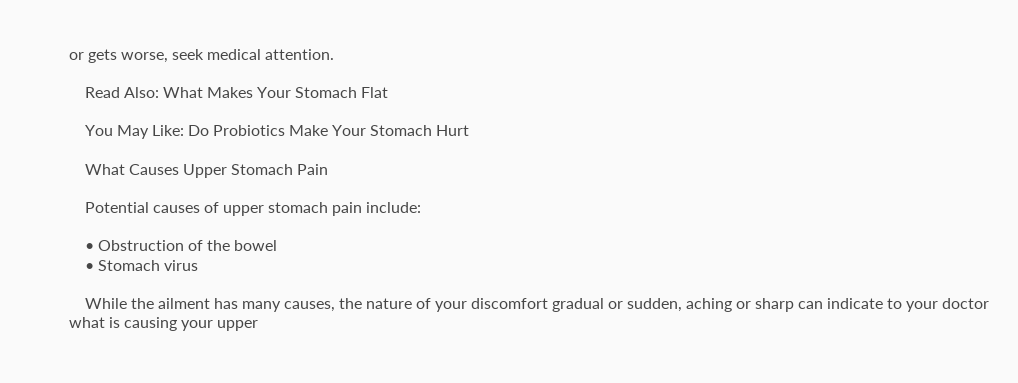or gets worse, seek medical attention.

    Read Also: What Makes Your Stomach Flat

    You May Like: Do Probiotics Make Your Stomach Hurt

    What Causes Upper Stomach Pain

    Potential causes of upper stomach pain include:

    • Obstruction of the bowel
    • Stomach virus

    While the ailment has many causes, the nature of your discomfort gradual or sudden, aching or sharp can indicate to your doctor what is causing your upper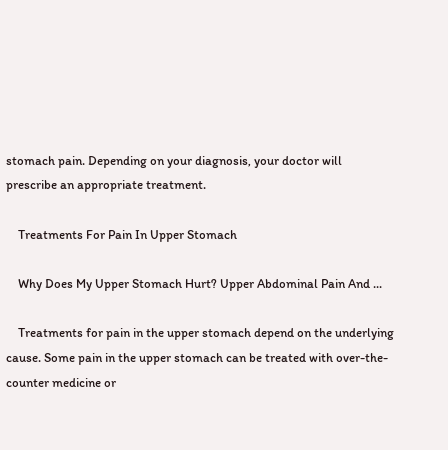stomach pain. Depending on your diagnosis, your doctor will prescribe an appropriate treatment.

    Treatments For Pain In Upper Stomach

    Why Does My Upper Stomach Hurt? Upper Abdominal Pain And ...

    Treatments for pain in the upper stomach depend on the underlying cause. Some pain in the upper stomach can be treated with over-the-counter medicine or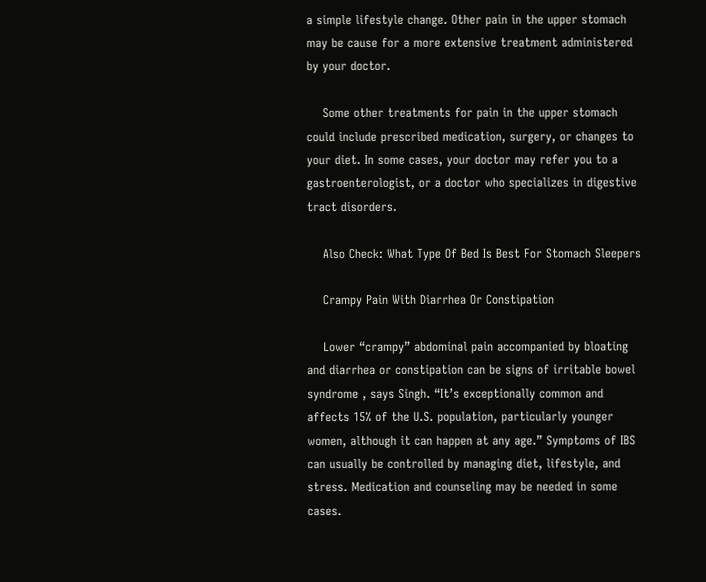a simple lifestyle change. Other pain in the upper stomach may be cause for a more extensive treatment administered by your doctor.

    Some other treatments for pain in the upper stomach could include prescribed medication, surgery, or changes to your diet. In some cases, your doctor may refer you to a gastroenterologist, or a doctor who specializes in digestive tract disorders.

    Also Check: What Type Of Bed Is Best For Stomach Sleepers

    Crampy Pain With Diarrhea Or Constipation

    Lower “crampy” abdominal pain accompanied by bloating and diarrhea or constipation can be signs of irritable bowel syndrome , says Singh. “It’s exceptionally common and affects 15% of the U.S. population, particularly younger women, although it can happen at any age.” Symptoms of IBS can usually be controlled by managing diet, lifestyle, and stress. Medication and counseling may be needed in some cases.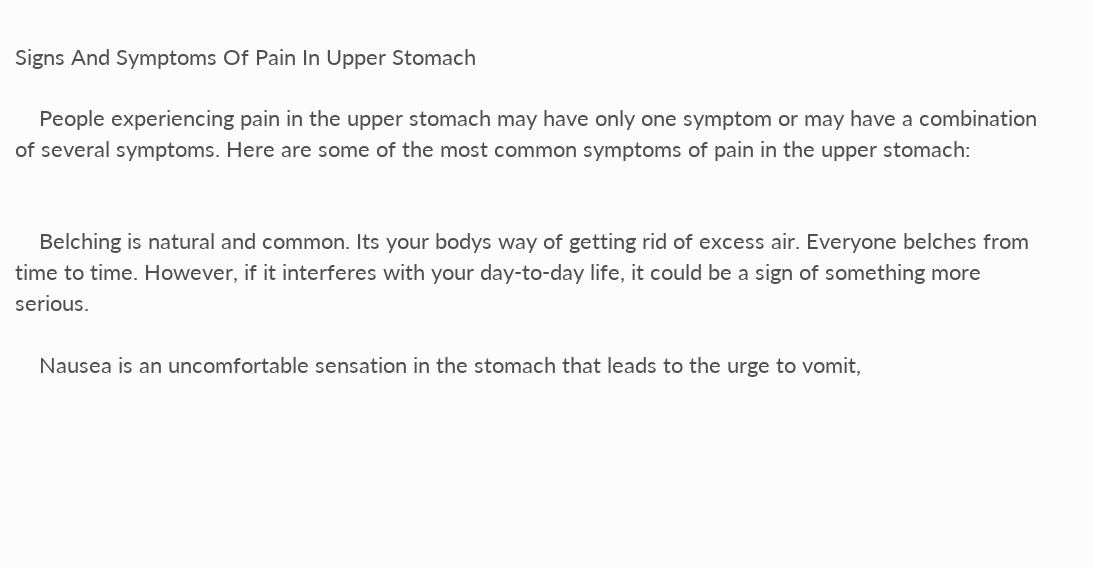Signs And Symptoms Of Pain In Upper Stomach

    People experiencing pain in the upper stomach may have only one symptom or may have a combination of several symptoms. Here are some of the most common symptoms of pain in the upper stomach:


    Belching is natural and common. Its your bodys way of getting rid of excess air. Everyone belches from time to time. However, if it interferes with your day-to-day life, it could be a sign of something more serious.

    Nausea is an uncomfortable sensation in the stomach that leads to the urge to vomit,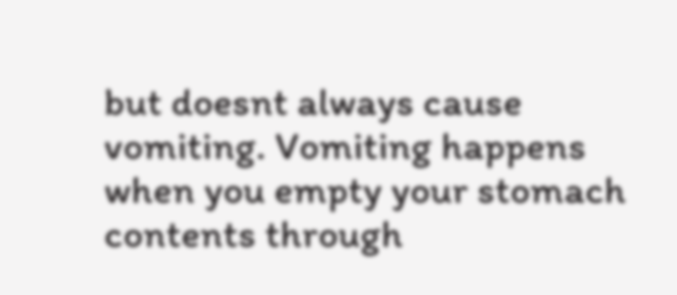but doesnt always cause vomiting. Vomiting happens when you empty your stomach contents through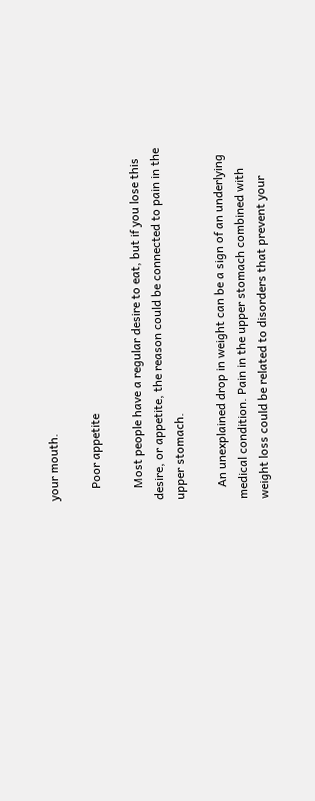your mouth.

    Poor appetite

    Most people have a regular desire to eat, but if you lose this desire, or appetite, the reason could be connected to pain in the upper stomach.

    An unexplained drop in weight can be a sign of an underlying medical condition. Pain in the upper stomach combined with weight loss could be related to disorders that prevent your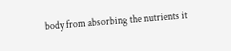body from absorbing the nutrients it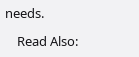needs.

    Read Also: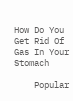How Do You Get Rid Of Gas In Your Stomach

    Popular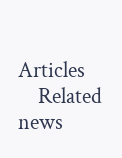Articles
    Related news